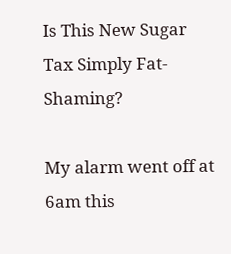Is This New Sugar Tax Simply Fat-Shaming?

My alarm went off at 6am this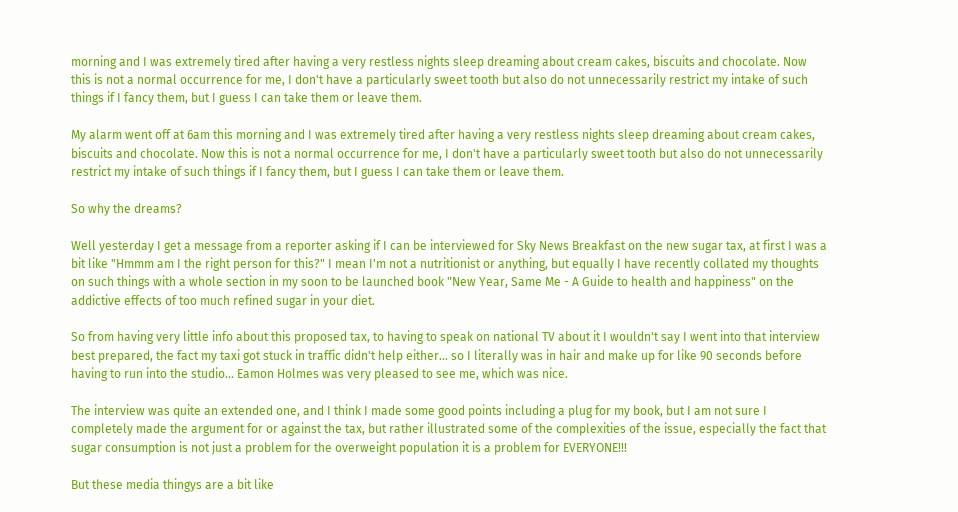morning and I was extremely tired after having a very restless nights sleep dreaming about cream cakes, biscuits and chocolate. Now this is not a normal occurrence for me, I don't have a particularly sweet tooth but also do not unnecessarily restrict my intake of such things if I fancy them, but I guess I can take them or leave them.

My alarm went off at 6am this morning and I was extremely tired after having a very restless nights sleep dreaming about cream cakes, biscuits and chocolate. Now this is not a normal occurrence for me, I don't have a particularly sweet tooth but also do not unnecessarily restrict my intake of such things if I fancy them, but I guess I can take them or leave them.

So why the dreams?

Well yesterday I get a message from a reporter asking if I can be interviewed for Sky News Breakfast on the new sugar tax, at first I was a bit like "Hmmm am I the right person for this?" I mean I'm not a nutritionist or anything, but equally I have recently collated my thoughts on such things with a whole section in my soon to be launched book "New Year, Same Me - A Guide to health and happiness" on the addictive effects of too much refined sugar in your diet.

So from having very little info about this proposed tax, to having to speak on national TV about it I wouldn't say I went into that interview best prepared, the fact my taxi got stuck in traffic didn't help either... so I literally was in hair and make up for like 90 seconds before having to run into the studio... Eamon Holmes was very pleased to see me, which was nice.

The interview was quite an extended one, and I think I made some good points including a plug for my book, but I am not sure I completely made the argument for or against the tax, but rather illustrated some of the complexities of the issue, especially the fact that sugar consumption is not just a problem for the overweight population it is a problem for EVERYONE!!!

But these media thingys are a bit like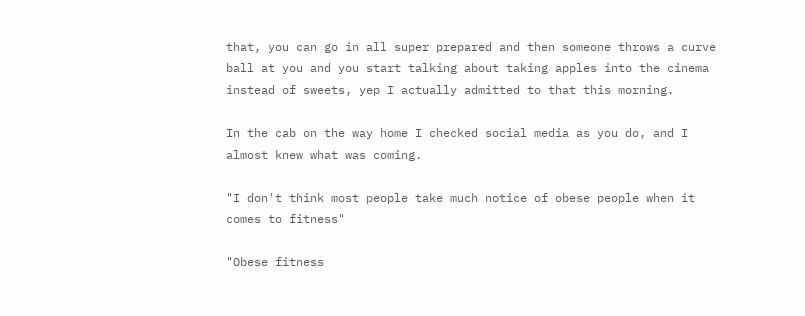that, you can go in all super prepared and then someone throws a curve ball at you and you start talking about taking apples into the cinema instead of sweets, yep I actually admitted to that this morning.

In the cab on the way home I checked social media as you do, and I almost knew what was coming.

"I don't think most people take much notice of obese people when it comes to fitness"

"Obese fitness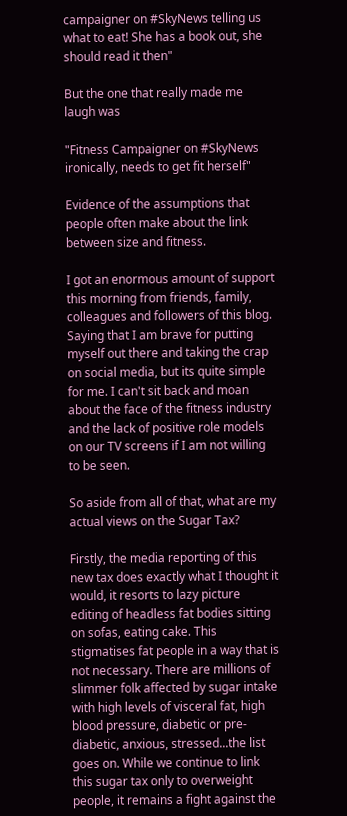campaigner on #SkyNews telling us what to eat! She has a book out, she should read it then"

But the one that really made me laugh was

"Fitness Campaigner on #SkyNews ironically, needs to get fit herself"

Evidence of the assumptions that people often make about the link between size and fitness.

I got an enormous amount of support this morning from friends, family, colleagues and followers of this blog. Saying that I am brave for putting myself out there and taking the crap on social media, but its quite simple for me. I can't sit back and moan about the face of the fitness industry and the lack of positive role models on our TV screens if I am not willing to be seen.

So aside from all of that, what are my actual views on the Sugar Tax?

Firstly, the media reporting of this new tax does exactly what I thought it would, it resorts to lazy picture editing of headless fat bodies sitting on sofas, eating cake. This stigmatises fat people in a way that is not necessary. There are millions of slimmer folk affected by sugar intake with high levels of visceral fat, high blood pressure, diabetic or pre-diabetic, anxious, stressed...the list goes on. While we continue to link this sugar tax only to overweight people, it remains a fight against the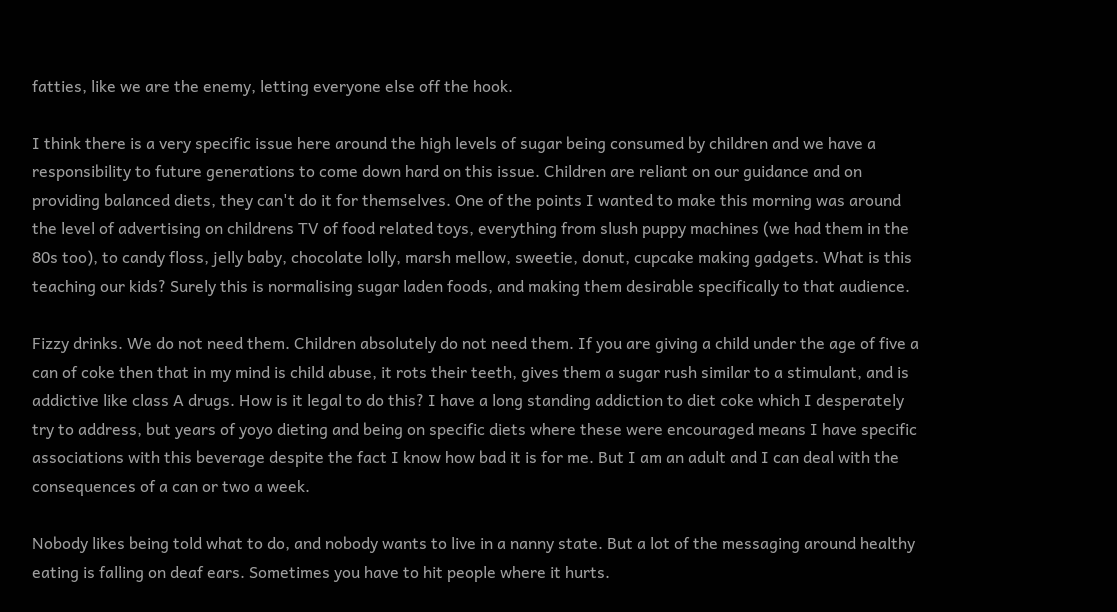fatties, like we are the enemy, letting everyone else off the hook.

I think there is a very specific issue here around the high levels of sugar being consumed by children and we have a responsibility to future generations to come down hard on this issue. Children are reliant on our guidance and on providing balanced diets, they can't do it for themselves. One of the points I wanted to make this morning was around the level of advertising on childrens TV of food related toys, everything from slush puppy machines (we had them in the 80s too), to candy floss, jelly baby, chocolate lolly, marsh mellow, sweetie, donut, cupcake making gadgets. What is this teaching our kids? Surely this is normalising sugar laden foods, and making them desirable specifically to that audience.

Fizzy drinks. We do not need them. Children absolutely do not need them. If you are giving a child under the age of five a can of coke then that in my mind is child abuse, it rots their teeth, gives them a sugar rush similar to a stimulant, and is addictive like class A drugs. How is it legal to do this? I have a long standing addiction to diet coke which I desperately try to address, but years of yoyo dieting and being on specific diets where these were encouraged means I have specific associations with this beverage despite the fact I know how bad it is for me. But I am an adult and I can deal with the consequences of a can or two a week.

Nobody likes being told what to do, and nobody wants to live in a nanny state. But a lot of the messaging around healthy eating is falling on deaf ears. Sometimes you have to hit people where it hurts.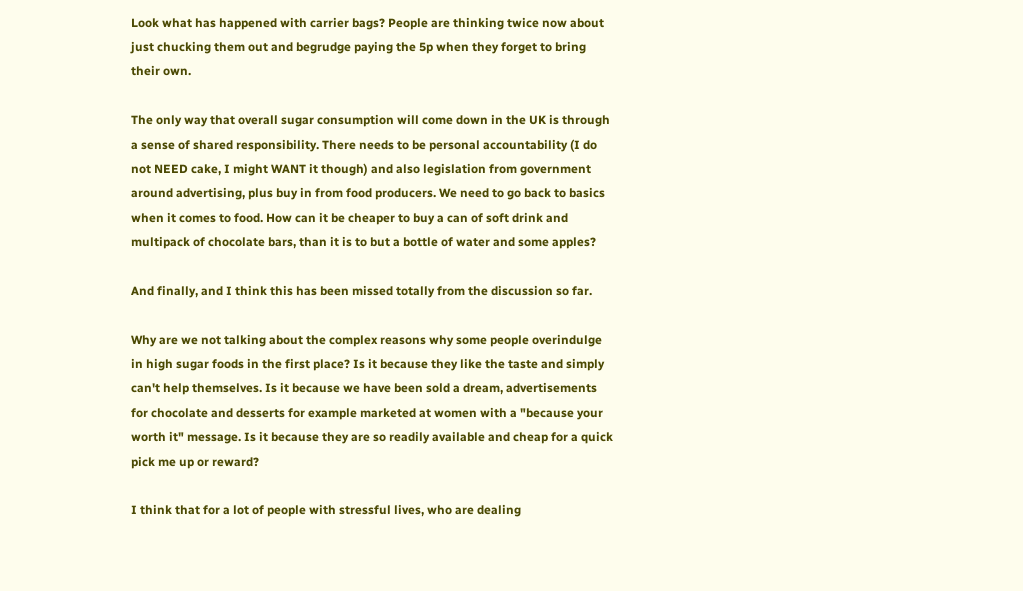Look what has happened with carrier bags? People are thinking twice now about just chucking them out and begrudge paying the 5p when they forget to bring their own.

The only way that overall sugar consumption will come down in the UK is through a sense of shared responsibility. There needs to be personal accountability (I do not NEED cake, I might WANT it though) and also legislation from government around advertising, plus buy in from food producers. We need to go back to basics when it comes to food. How can it be cheaper to buy a can of soft drink and multipack of chocolate bars, than it is to but a bottle of water and some apples?

And finally, and I think this has been missed totally from the discussion so far.

Why are we not talking about the complex reasons why some people overindulge in high sugar foods in the first place? Is it because they like the taste and simply can't help themselves. Is it because we have been sold a dream, advertisements for chocolate and desserts for example marketed at women with a "because your worth it" message. Is it because they are so readily available and cheap for a quick pick me up or reward?

I think that for a lot of people with stressful lives, who are dealing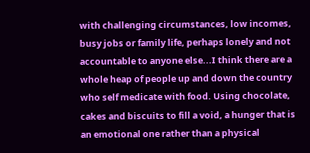with challenging circumstances, low incomes, busy jobs or family life, perhaps lonely and not accountable to anyone else...I think there are a whole heap of people up and down the country who self medicate with food. Using chocolate, cakes and biscuits to fill a void, a hunger that is an emotional one rather than a physical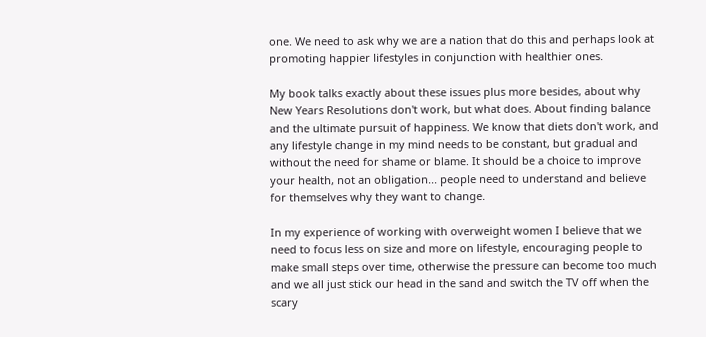one. We need to ask why we are a nation that do this and perhaps look at promoting happier lifestyles in conjunction with healthier ones.

My book talks exactly about these issues plus more besides, about why New Years Resolutions don't work, but what does. About finding balance and the ultimate pursuit of happiness. We know that diets don't work, and any lifestyle change in my mind needs to be constant, but gradual and without the need for shame or blame. It should be a choice to improve your health, not an obligation... people need to understand and believe for themselves why they want to change.

In my experience of working with overweight women I believe that we need to focus less on size and more on lifestyle, encouraging people to make small steps over time, otherwise the pressure can become too much and we all just stick our head in the sand and switch the TV off when the scary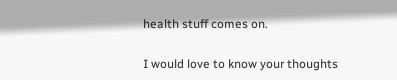health stuff comes on.

I would love to know your thoughts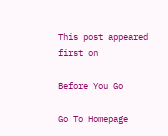This post appeared first on

Before You Go

Go To Homepage